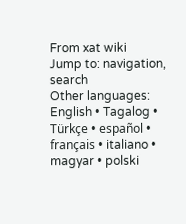From xat wiki
Jump to: navigation, search
Other languages:
English • Tagalog • Türkçe • español • français • italiano • magyar • polski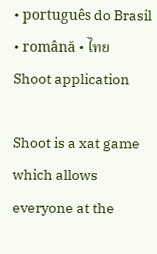• português do Brasil • română • ไทย
Shoot application

Shoot is a xat game which allows everyone at the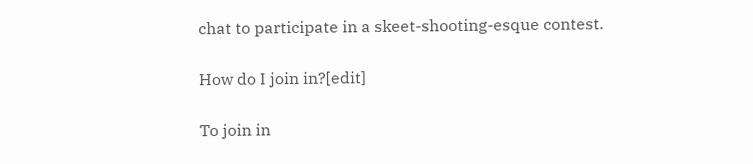chat to participate in a skeet-shooting-esque contest.

How do I join in?[edit]

To join in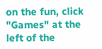on the fun, click "Games" at the left of the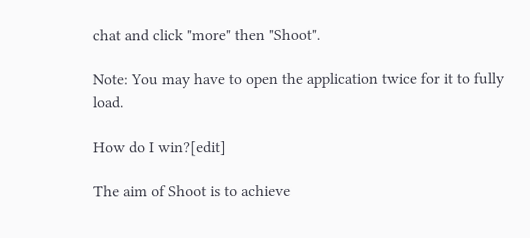chat and click "more" then "Shoot".

Note: You may have to open the application twice for it to fully load.

How do I win?[edit]

The aim of Shoot is to achieve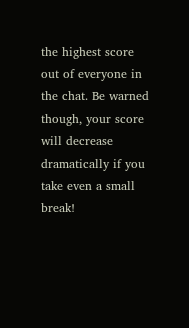the highest score out of everyone in the chat. Be warned though, your score will decrease dramatically if you take even a small break!